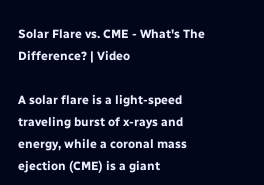Solar Flare vs. CME - What's The Difference? | Video

A solar flare is a light-speed traveling burst of x-rays and energy, while a coronal mass ejection (CME) is a giant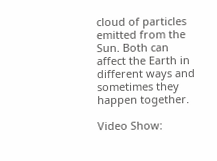cloud of particles emitted from the Sun. Both can affect the Earth in different ways and sometimes they happen together.

Video Show: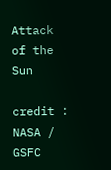Attack of the Sun

credit : NASA / GSFC